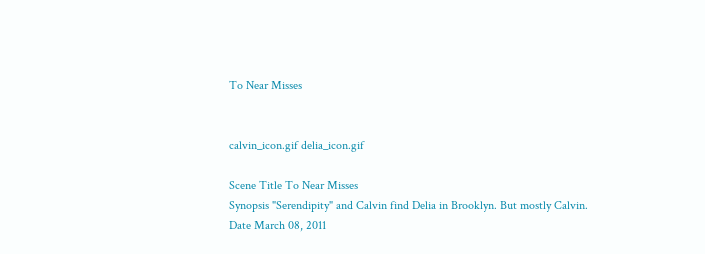To Near Misses


calvin_icon.gif delia_icon.gif

Scene Title To Near Misses
Synopsis "Serendipity" and Calvin find Delia in Brooklyn. But mostly Calvin.
Date March 08, 2011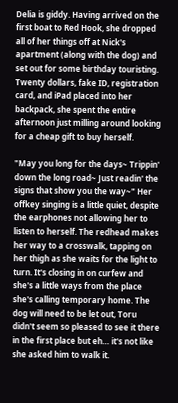Delia is giddy. Having arrived on the first boat to Red Hook, she dropped all of her things off at Nick's apartment (along with the dog) and set out for some birthday touristing. Twenty dollars, fake ID, registration card, and iPad placed into her backpack, she spent the entire afternoon just milling around looking for a cheap gift to buy herself.

"May you long for the days~ Trippin' down the long road~ Just readin' the signs that show you the way~" Her offkey singing is a little quiet, despite the earphones not allowing her to listen to herself. The redhead makes her way to a crosswalk, tapping on her thigh as she waits for the light to turn. It's closing in on curfew and she's a little ways from the place she's calling temporary home. The dog will need to be let out, Toru didn't seem so pleased to see it there in the first place but eh… it's not like she asked him to walk it.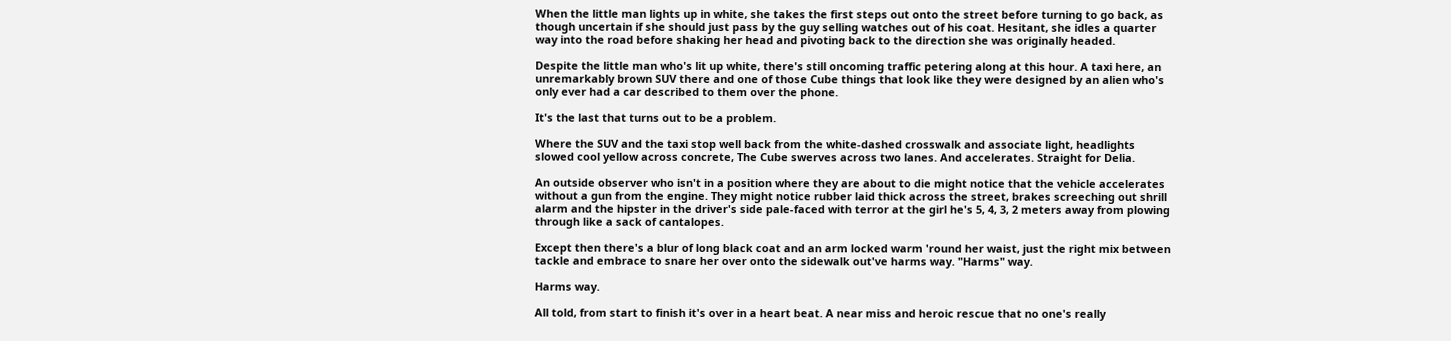When the little man lights up in white, she takes the first steps out onto the street before turning to go back, as though uncertain if she should just pass by the guy selling watches out of his coat. Hesitant, she idles a quarter way into the road before shaking her head and pivoting back to the direction she was originally headed.

Despite the little man who's lit up white, there's still oncoming traffic petering along at this hour. A taxi here, an unremarkably brown SUV there and one of those Cube things that look like they were designed by an alien who's only ever had a car described to them over the phone.

It's the last that turns out to be a problem.

Where the SUV and the taxi stop well back from the white-dashed crosswalk and associate light, headlights slowed cool yellow across concrete, The Cube swerves across two lanes. And accelerates. Straight for Delia.

An outside observer who isn't in a position where they are about to die might notice that the vehicle accelerates without a gun from the engine. They might notice rubber laid thick across the street, brakes screeching out shrill alarm and the hipster in the driver's side pale-faced with terror at the girl he's 5, 4, 3, 2 meters away from plowing through like a sack of cantalopes.

Except then there's a blur of long black coat and an arm locked warm 'round her waist, just the right mix between tackle and embrace to snare her over onto the sidewalk out've harms way. "Harms" way.

Harms way.

All told, from start to finish it's over in a heart beat. A near miss and heroic rescue that no one's really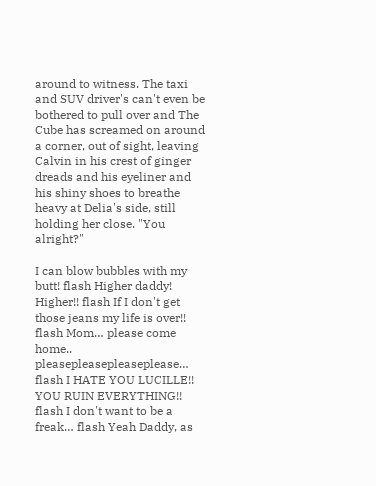around to witness. The taxi and SUV driver's can't even be bothered to pull over and The Cube has screamed on around a corner, out of sight, leaving Calvin in his crest of ginger dreads and his eyeliner and his shiny shoes to breathe heavy at Delia's side, still holding her close. "You alright?"

I can blow bubbles with my butt! flash Higher daddy! Higher!! flash If I don't get those jeans my life is over!! flash Mom… please come home.. pleasepleasepleaseplease… flash I HATE YOU LUCILLE!! YOU RUIN EVERYTHING!! flash I don't want to be a freak… flash Yeah Daddy, as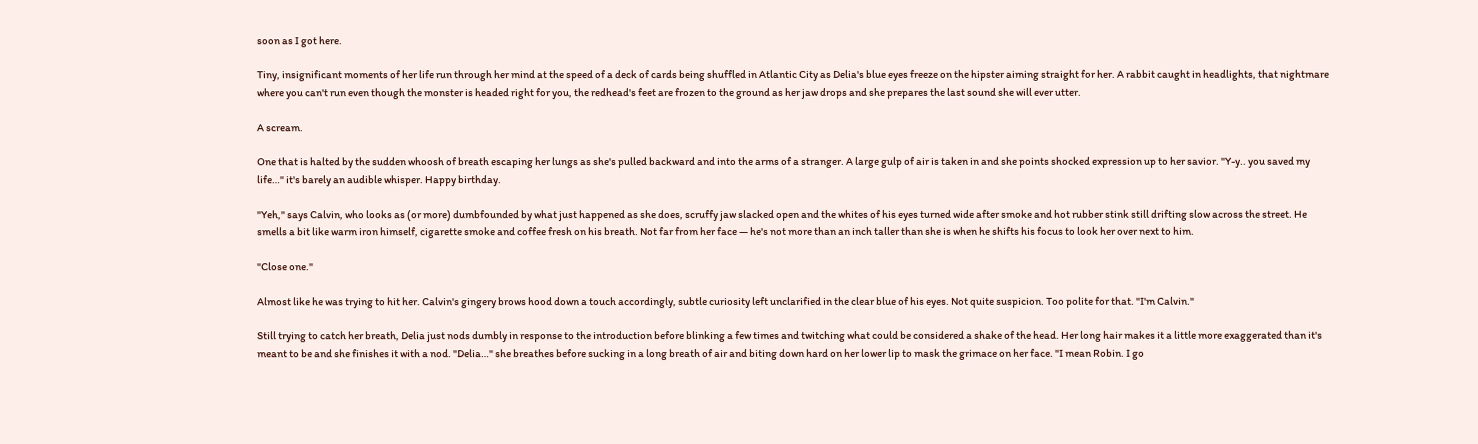soon as I got here.

Tiny, insignificant moments of her life run through her mind at the speed of a deck of cards being shuffled in Atlantic City as Delia's blue eyes freeze on the hipster aiming straight for her. A rabbit caught in headlights, that nightmare where you can't run even though the monster is headed right for you, the redhead's feet are frozen to the ground as her jaw drops and she prepares the last sound she will ever utter.

A scream.

One that is halted by the sudden whoosh of breath escaping her lungs as she's pulled backward and into the arms of a stranger. A large gulp of air is taken in and she points shocked expression up to her savior. "Y-y.. you saved my life…" it's barely an audible whisper. Happy birthday.

"Yeh," says Calvin, who looks as (or more) dumbfounded by what just happened as she does, scruffy jaw slacked open and the whites of his eyes turned wide after smoke and hot rubber stink still drifting slow across the street. He smells a bit like warm iron himself, cigarette smoke and coffee fresh on his breath. Not far from her face — he's not more than an inch taller than she is when he shifts his focus to look her over next to him.

"Close one."

Almost like he was trying to hit her. Calvin's gingery brows hood down a touch accordingly, subtle curiosity left unclarified in the clear blue of his eyes. Not quite suspicion. Too polite for that. "I'm Calvin."

Still trying to catch her breath, Delia just nods dumbly in response to the introduction before blinking a few times and twitching what could be considered a shake of the head. Her long hair makes it a little more exaggerated than it's meant to be and she finishes it with a nod. "Delia…" she breathes before sucking in a long breath of air and biting down hard on her lower lip to mask the grimace on her face. "I mean Robin. I go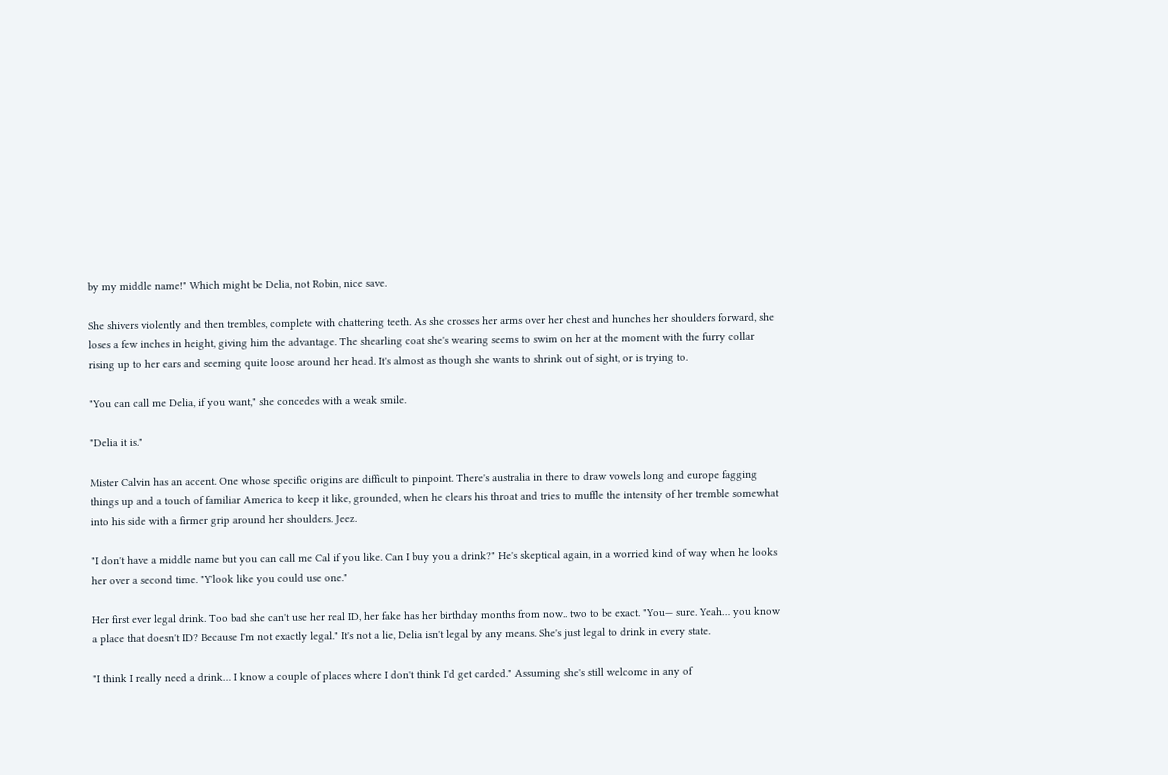by my middle name!" Which might be Delia, not Robin, nice save.

She shivers violently and then trembles, complete with chattering teeth. As she crosses her arms over her chest and hunches her shoulders forward, she loses a few inches in height, giving him the advantage. The shearling coat she's wearing seems to swim on her at the moment with the furry collar rising up to her ears and seeming quite loose around her head. It's almost as though she wants to shrink out of sight, or is trying to.

"You can call me Delia, if you want," she concedes with a weak smile.

"Delia it is."

Mister Calvin has an accent. One whose specific origins are difficult to pinpoint. There's australia in there to draw vowels long and europe fagging things up and a touch of familiar America to keep it like, grounded, when he clears his throat and tries to muffle the intensity of her tremble somewhat into his side with a firmer grip around her shoulders. Jeez.

"I don't have a middle name but you can call me Cal if you like. Can I buy you a drink?" He's skeptical again, in a worried kind of way when he looks her over a second time. "Y'look like you could use one."

Her first ever legal drink. Too bad she can't use her real ID, her fake has her birthday months from now.. two to be exact. "You— sure. Yeah… you know a place that doesn't ID? Because I'm not exactly legal." It's not a lie, Delia isn't legal by any means. She's just legal to drink in every state.

"I think I really need a drink… I know a couple of places where I don't think I'd get carded." Assuming she's still welcome in any of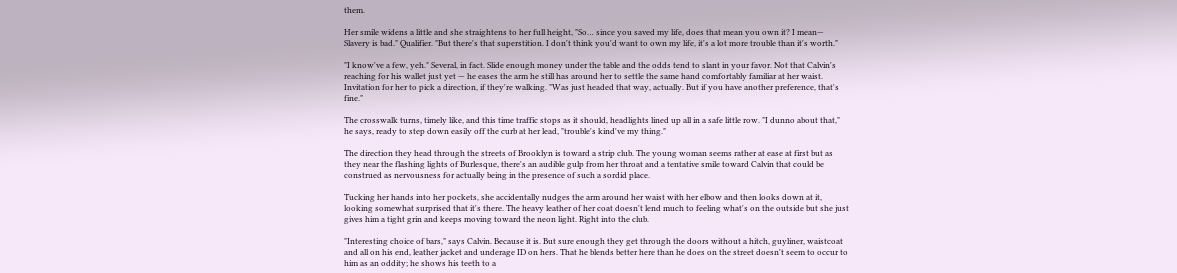them.

Her smile widens a little and she straightens to her full height, "So… since you saved my life, does that mean you own it? I mean— Slavery is bad." Qualifier. "But there's that superstition. I don't think you'd want to own my life, it's a lot more trouble than it's worth."

"I know've a few, yeh." Several, in fact. Slide enough money under the table and the odds tend to slant in your favor. Not that Calvin's reaching for his wallet just yet — he eases the arm he still has around her to settle the same hand comfortably familiar at her waist. Invitation for her to pick a direction, if they're walking. "Was just headed that way, actually. But if you have another preference, that's fine."

The crosswalk turns, timely like, and this time traffic stops as it should, headlights lined up all in a safe little row. "I dunno about that," he says, ready to step down easily off the curb at her lead, "trouble's kind've my thing."

The direction they head through the streets of Brooklyn is toward a strip club. The young woman seems rather at ease at first but as they near the flashing lights of Burlesque, there's an audible gulp from her throat and a tentative smile toward Calvin that could be construed as nervousness for actually being in the presence of such a sordid place.

Tucking her hands into her pockets, she accidentally nudges the arm around her waist with her elbow and then looks down at it, looking somewhat surprised that it's there. The heavy leather of her coat doesn't lend much to feeling what's on the outside but she just gives him a tight grin and keeps moving toward the neon light. Right into the club.

"Interesting choice of bars," says Calvin. Because it is. But sure enough they get through the doors without a hitch, guyliner, waistcoat and all on his end, leather jacket and underage ID on hers. That he blends better here than he does on the street doesn't seem to occur to him as an oddity; he shows his teeth to a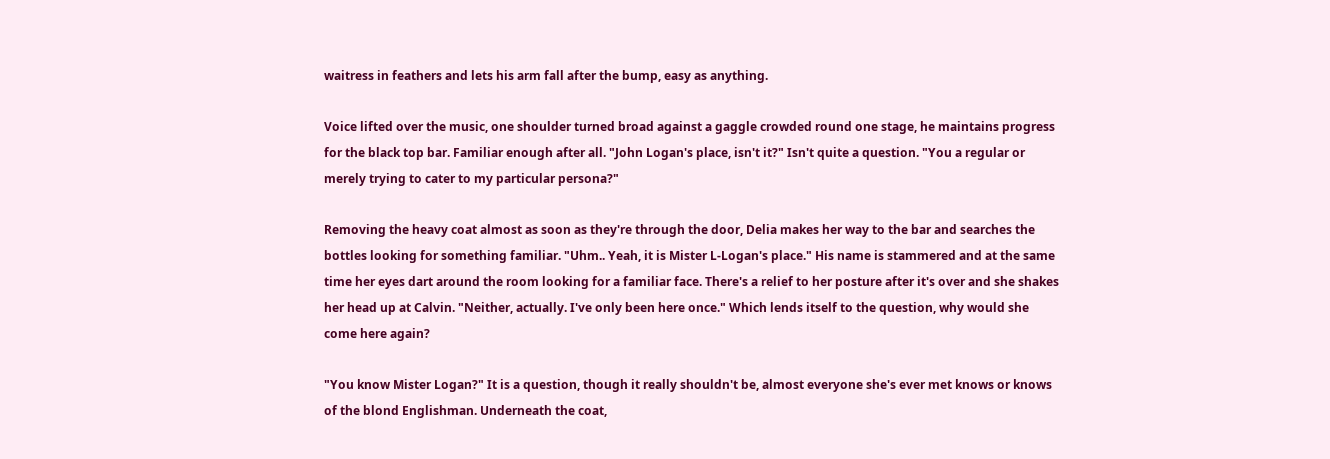waitress in feathers and lets his arm fall after the bump, easy as anything.

Voice lifted over the music, one shoulder turned broad against a gaggle crowded round one stage, he maintains progress for the black top bar. Familiar enough after all. "John Logan's place, isn't it?" Isn't quite a question. "You a regular or merely trying to cater to my particular persona?"

Removing the heavy coat almost as soon as they're through the door, Delia makes her way to the bar and searches the bottles looking for something familiar. "Uhm.. Yeah, it is Mister L-Logan's place." His name is stammered and at the same time her eyes dart around the room looking for a familiar face. There's a relief to her posture after it's over and she shakes her head up at Calvin. "Neither, actually. I've only been here once." Which lends itself to the question, why would she come here again?

"You know Mister Logan?" It is a question, though it really shouldn't be, almost everyone she's ever met knows or knows of the blond Englishman. Underneath the coat,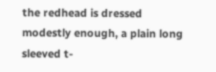the redhead is dressed modestly enough, a plain long sleeved t-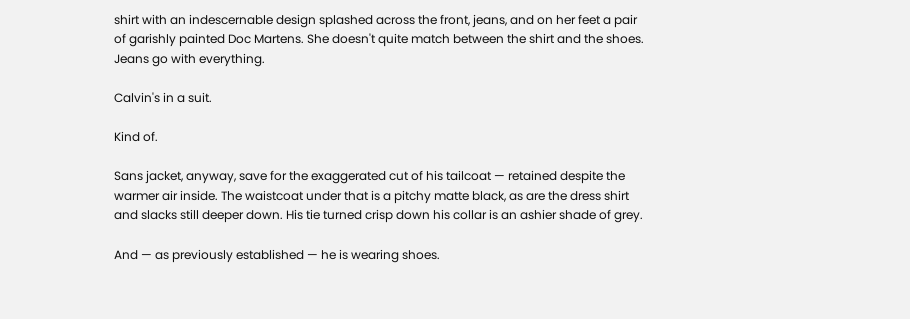shirt with an indescernable design splashed across the front, jeans, and on her feet a pair of garishly painted Doc Martens. She doesn't quite match between the shirt and the shoes. Jeans go with everything.

Calvin's in a suit.

Kind of.

Sans jacket, anyway, save for the exaggerated cut of his tailcoat — retained despite the warmer air inside. The waistcoat under that is a pitchy matte black, as are the dress shirt and slacks still deeper down. His tie turned crisp down his collar is an ashier shade of grey.

And — as previously established — he is wearing shoes.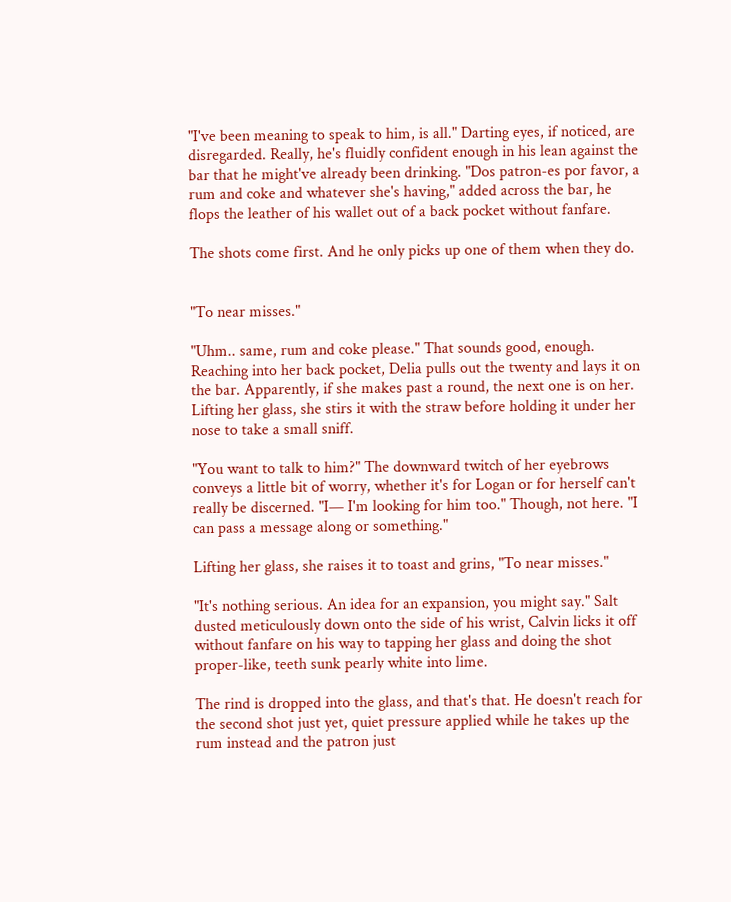"I've been meaning to speak to him, is all." Darting eyes, if noticed, are disregarded. Really, he's fluidly confident enough in his lean against the bar that he might've already been drinking. "Dos patron-es por favor, a rum and coke and whatever she's having," added across the bar, he flops the leather of his wallet out of a back pocket without fanfare.

The shots come first. And he only picks up one of them when they do.


"To near misses."

"Uhm.. same, rum and coke please." That sounds good, enough. Reaching into her back pocket, Delia pulls out the twenty and lays it on the bar. Apparently, if she makes past a round, the next one is on her. Lifting her glass, she stirs it with the straw before holding it under her nose to take a small sniff.

"You want to talk to him?" The downward twitch of her eyebrows conveys a little bit of worry, whether it's for Logan or for herself can't really be discerned. "I— I'm looking for him too." Though, not here. "I can pass a message along or something."

Lifting her glass, she raises it to toast and grins, "To near misses."

"It's nothing serious. An idea for an expansion, you might say." Salt dusted meticulously down onto the side of his wrist, Calvin licks it off without fanfare on his way to tapping her glass and doing the shot proper-like, teeth sunk pearly white into lime.

The rind is dropped into the glass, and that's that. He doesn't reach for the second shot just yet, quiet pressure applied while he takes up the rum instead and the patron just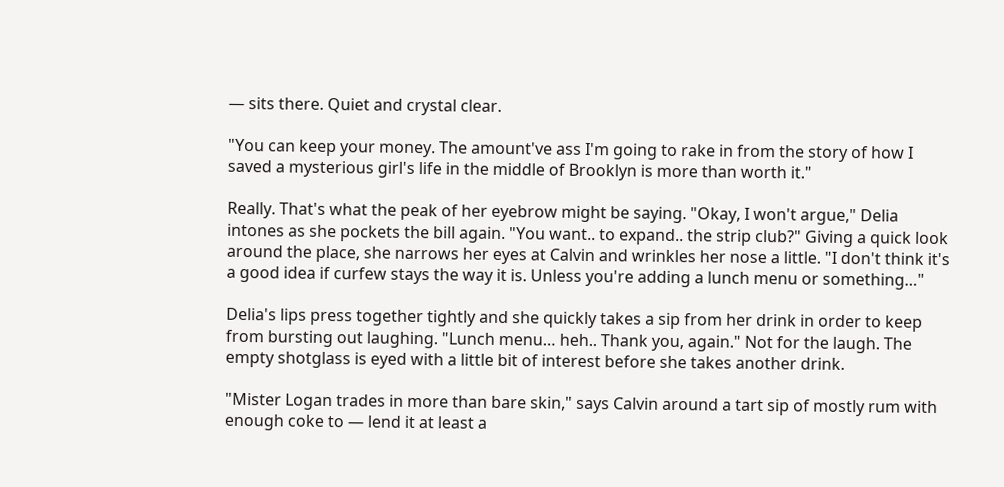— sits there. Quiet and crystal clear.

"You can keep your money. The amount've ass I'm going to rake in from the story of how I saved a mysterious girl's life in the middle of Brooklyn is more than worth it."

Really. That's what the peak of her eyebrow might be saying. "Okay, I won't argue," Delia intones as she pockets the bill again. "You want.. to expand.. the strip club?" Giving a quick look around the place, she narrows her eyes at Calvin and wrinkles her nose a little. "I don't think it's a good idea if curfew stays the way it is. Unless you're adding a lunch menu or something…"

Delia's lips press together tightly and she quickly takes a sip from her drink in order to keep from bursting out laughing. "Lunch menu… heh.. Thank you, again." Not for the laugh. The empty shotglass is eyed with a little bit of interest before she takes another drink.

"Mister Logan trades in more than bare skin," says Calvin around a tart sip of mostly rum with enough coke to — lend it at least a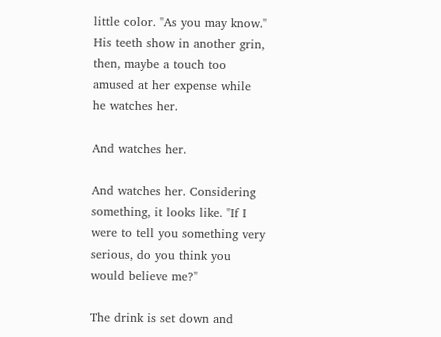little color. "As you may know." His teeth show in another grin, then, maybe a touch too amused at her expense while he watches her.

And watches her.

And watches her. Considering something, it looks like. "If I were to tell you something very serious, do you think you would believe me?"

The drink is set down and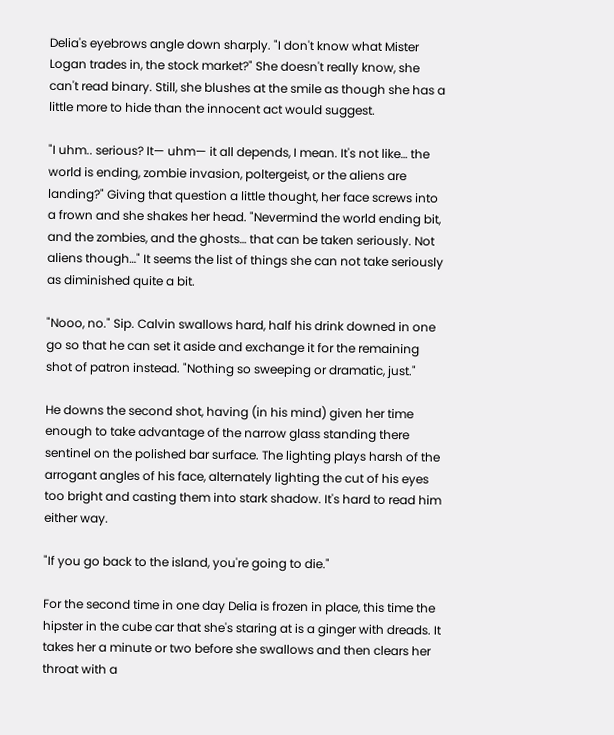Delia's eyebrows angle down sharply. "I don't know what Mister Logan trades in, the stock market?" She doesn't really know, she can't read binary. Still, she blushes at the smile as though she has a little more to hide than the innocent act would suggest.

"I uhm.. serious? It— uhm— it all depends, I mean. It's not like… the world is ending, zombie invasion, poltergeist, or the aliens are landing?" Giving that question a little thought, her face screws into a frown and she shakes her head. "Nevermind the world ending bit, and the zombies, and the ghosts… that can be taken seriously. Not aliens though…" It seems the list of things she can not take seriously as diminished quite a bit.

"Nooo, no." Sip. Calvin swallows hard, half his drink downed in one go so that he can set it aside and exchange it for the remaining shot of patron instead. "Nothing so sweeping or dramatic, just."

He downs the second shot, having (in his mind) given her time enough to take advantage of the narrow glass standing there sentinel on the polished bar surface. The lighting plays harsh of the arrogant angles of his face, alternately lighting the cut of his eyes too bright and casting them into stark shadow. It's hard to read him either way.

"If you go back to the island, you're going to die."

For the second time in one day Delia is frozen in place, this time the hipster in the cube car that she's staring at is a ginger with dreads. It takes her a minute or two before she swallows and then clears her throat with a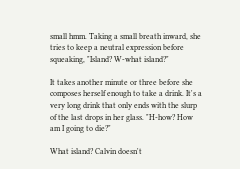small hmm. Taking a small breath inward, she tries to keep a neutral expression before squeaking, "Island? W-what island?"

It takes another minute or three before she composes herself enough to take a drink. It's a very long drink that only ends with the slurp of the last drops in her glass. "H-how? How am I going to die?"

What island? Calvin doesn't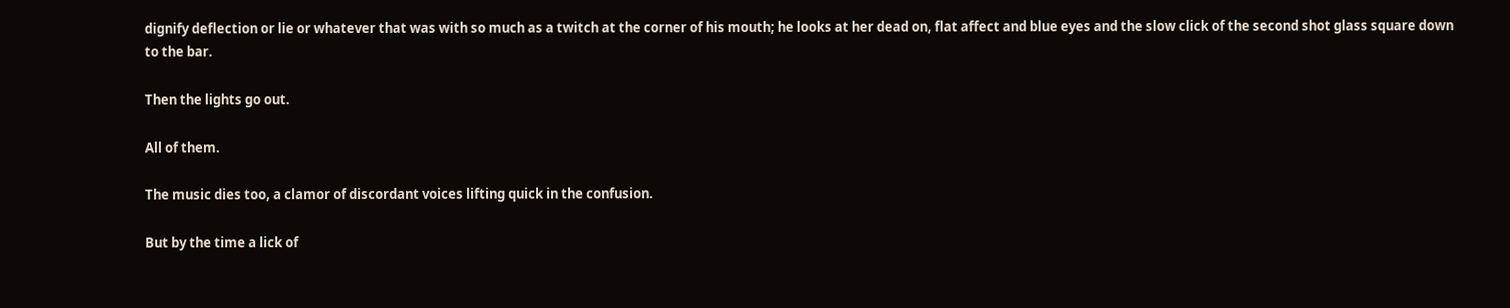dignify deflection or lie or whatever that was with so much as a twitch at the corner of his mouth; he looks at her dead on, flat affect and blue eyes and the slow click of the second shot glass square down to the bar.

Then the lights go out.

All of them.

The music dies too, a clamor of discordant voices lifting quick in the confusion.

But by the time a lick of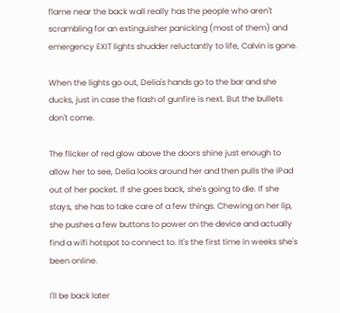flame near the back wall really has the people who aren't scrambling for an extinguisher panicking (most of them) and emergency EXIT lights shudder reluctantly to life, Calvin is gone.

When the lights go out, Delia's hands go to the bar and she ducks, just in case the flash of gunfire is next. But the bullets don't come.

The flicker of red glow above the doors shine just enough to allow her to see, Delia looks around her and then pulls the iPad out of her pocket. If she goes back, she's going to die. If she stays, she has to take care of a few things. Chewing on her lip, she pushes a few buttons to power on the device and actually find a wifi hotspot to connect to. It's the first time in weeks she's been online.

I'll be back later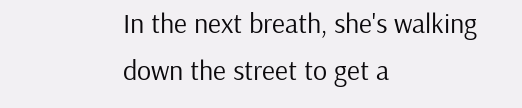In the next breath, she's walking down the street to get a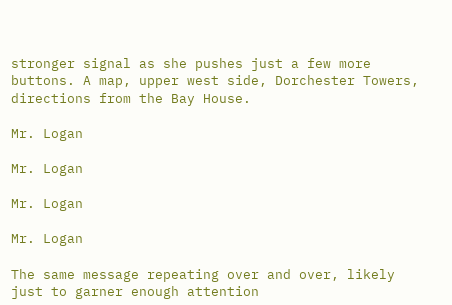stronger signal as she pushes just a few more buttons. A map, upper west side, Dorchester Towers, directions from the Bay House.

Mr. Logan

Mr. Logan

Mr. Logan

Mr. Logan

The same message repeating over and over, likely just to garner enough attention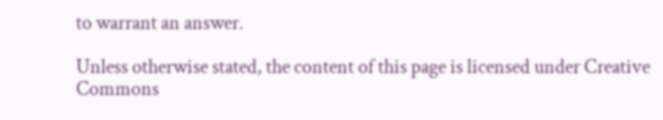to warrant an answer.

Unless otherwise stated, the content of this page is licensed under Creative Commons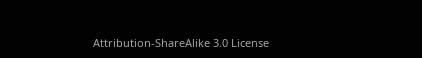Attribution-ShareAlike 3.0 License